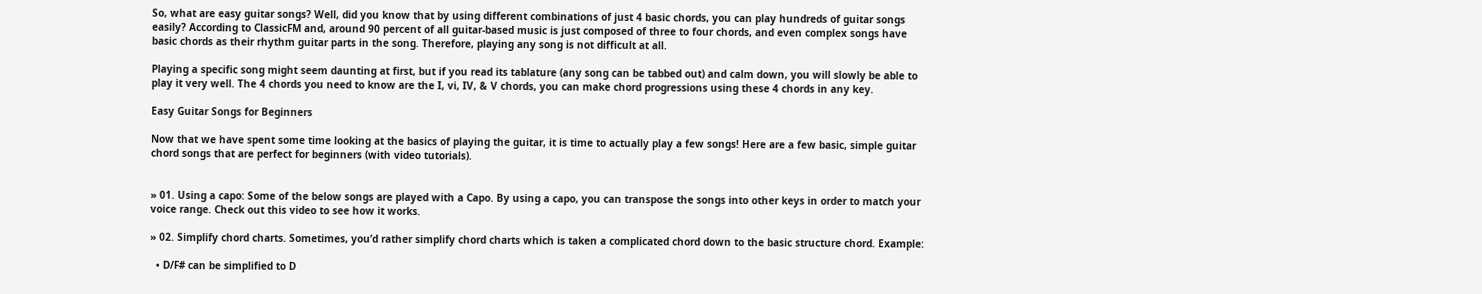So, what are easy guitar songs? Well, did you know that by using different combinations of just 4 basic chords, you can play hundreds of guitar songs easily? According to ClassicFM and, around 90 percent of all guitar-based music is just composed of three to four chords, and even complex songs have basic chords as their rhythm guitar parts in the song. Therefore, playing any song is not difficult at all.

Playing a specific song might seem daunting at first, but if you read its tablature (any song can be tabbed out) and calm down, you will slowly be able to play it very well. The 4 chords you need to know are the I, vi, IV, & V chords, you can make chord progressions using these 4 chords in any key.

Easy Guitar Songs for Beginners

Now that we have spent some time looking at the basics of playing the guitar, it is time to actually play a few songs! Here are a few basic, simple guitar chord songs that are perfect for beginners (with video tutorials).


» 01. Using a capo: Some of the below songs are played with a Capo. By using a capo, you can transpose the songs into other keys in order to match your voice range. Check out this video to see how it works.

» 02. Simplify chord charts. Sometimes, you’d rather simplify chord charts which is taken a complicated chord down to the basic structure chord. Example:

  • D/F# can be simplified to D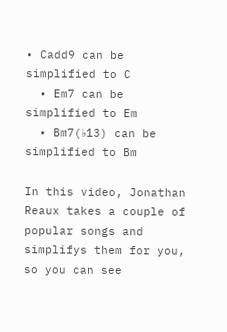• Cadd9 can be simplified to C
  • Em7 can be simplified to Em
  • Bm7(♭13) can be simplified to Bm

In this video, Jonathan Reaux takes a couple of popular songs and simplifys them for you, so you can see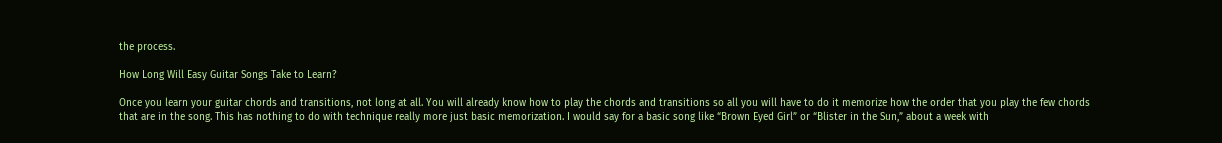the process.

How Long Will Easy Guitar Songs Take to Learn?

Once you learn your guitar chords and transitions, not long at all. You will already know how to play the chords and transitions so all you will have to do it memorize how the order that you play the few chords that are in the song. This has nothing to do with technique really more just basic memorization. I would say for a basic song like “Brown Eyed Girl” or “Blister in the Sun,” about a week with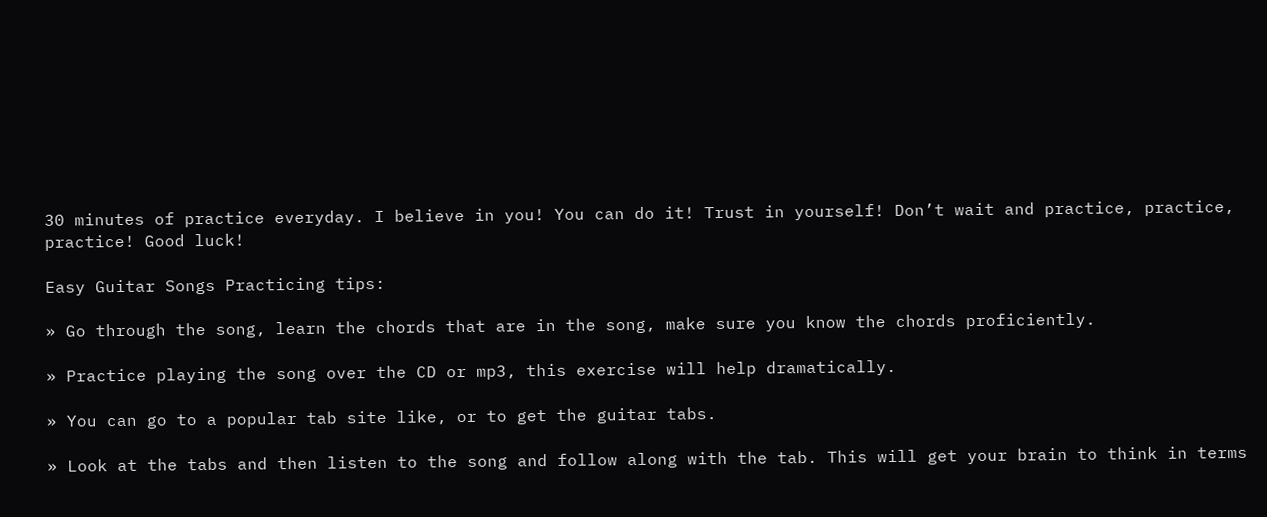30 minutes of practice everyday. I believe in you! You can do it! Trust in yourself! Don’t wait and practice, practice, practice! Good luck!

Easy Guitar Songs Practicing tips:

» Go through the song, learn the chords that are in the song, make sure you know the chords proficiently.

» Practice playing the song over the CD or mp3, this exercise will help dramatically.

» You can go to a popular tab site like, or to get the guitar tabs.

» Look at the tabs and then listen to the song and follow along with the tab. This will get your brain to think in terms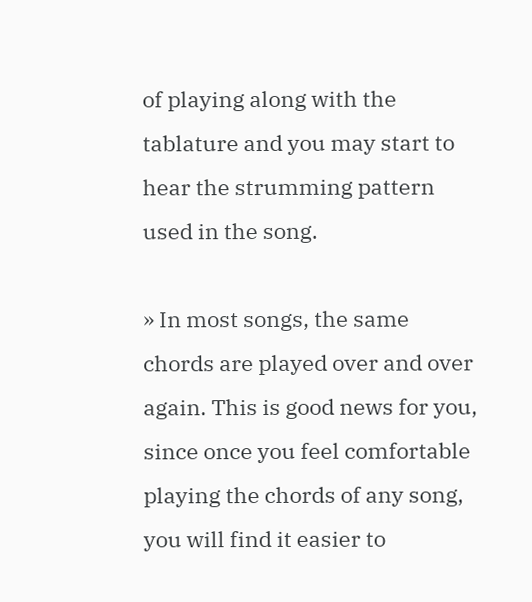of playing along with the tablature and you may start to hear the strumming pattern used in the song.

» In most songs, the same chords are played over and over again. This is good news for you, since once you feel comfortable playing the chords of any song, you will find it easier to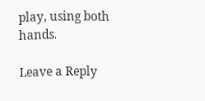play, using both hands.

Leave a Reply